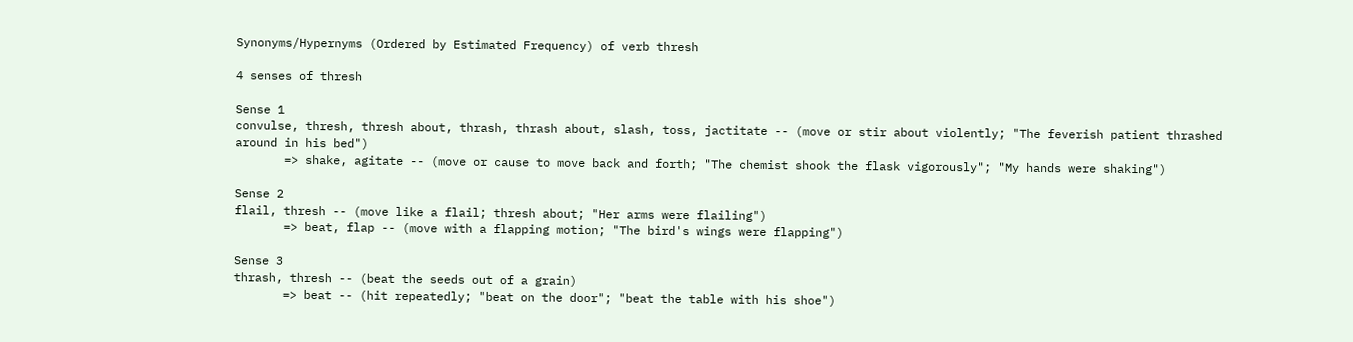Synonyms/Hypernyms (Ordered by Estimated Frequency) of verb thresh

4 senses of thresh

Sense 1
convulse, thresh, thresh about, thrash, thrash about, slash, toss, jactitate -- (move or stir about violently; "The feverish patient thrashed around in his bed")
       => shake, agitate -- (move or cause to move back and forth; "The chemist shook the flask vigorously"; "My hands were shaking")

Sense 2
flail, thresh -- (move like a flail; thresh about; "Her arms were flailing")
       => beat, flap -- (move with a flapping motion; "The bird's wings were flapping")

Sense 3
thrash, thresh -- (beat the seeds out of a grain)
       => beat -- (hit repeatedly; "beat on the door"; "beat the table with his shoe")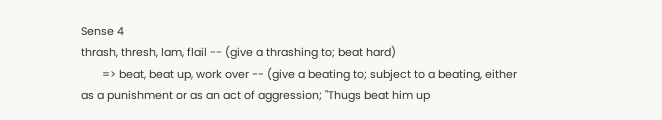Sense 4
thrash, thresh, lam, flail -- (give a thrashing to; beat hard)
       => beat, beat up, work over -- (give a beating to; subject to a beating, either as a punishment or as an act of aggression; "Thugs beat him up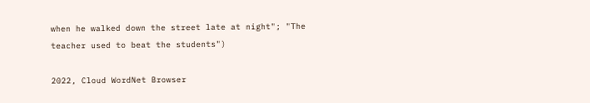when he walked down the street late at night"; "The teacher used to beat the students")

2022, Cloud WordNet Browser